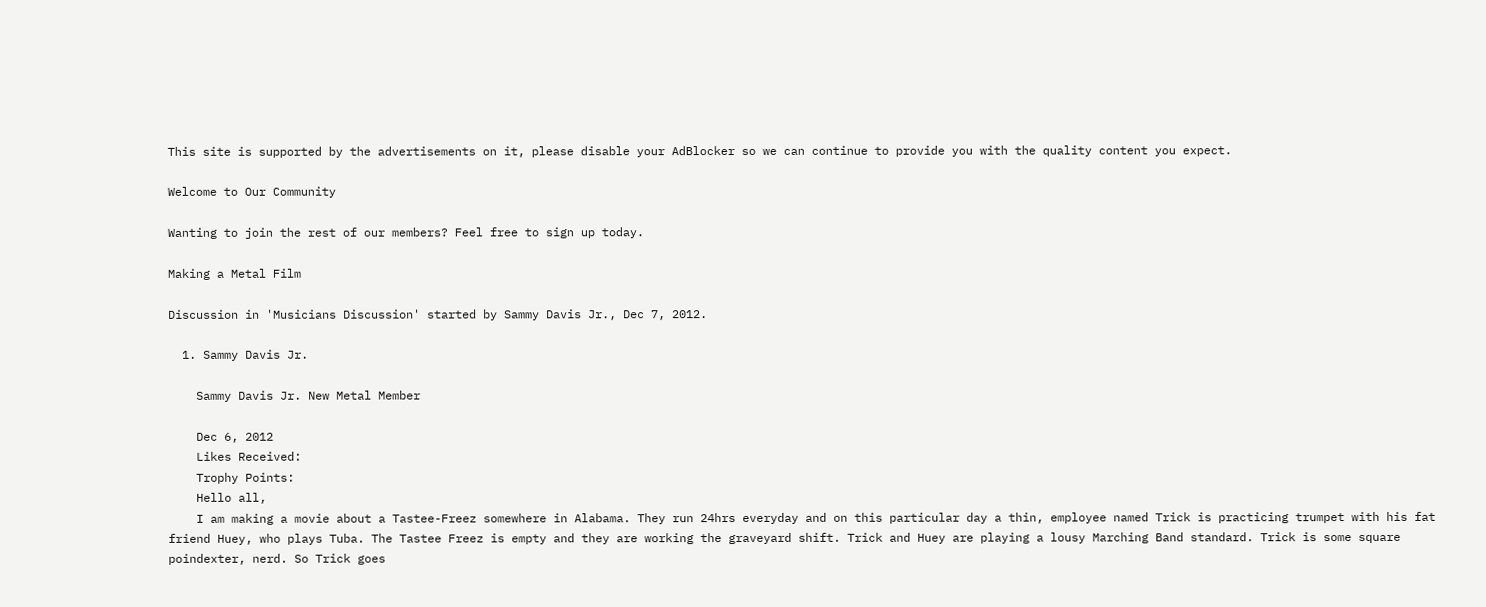This site is supported by the advertisements on it, please disable your AdBlocker so we can continue to provide you with the quality content you expect.

Welcome to Our Community

Wanting to join the rest of our members? Feel free to sign up today.

Making a Metal Film

Discussion in 'Musicians Discussion' started by Sammy Davis Jr., Dec 7, 2012.

  1. Sammy Davis Jr.

    Sammy Davis Jr. New Metal Member

    Dec 6, 2012
    Likes Received:
    Trophy Points:
    Hello all,
    I am making a movie about a Tastee-Freez somewhere in Alabama. They run 24hrs everyday and on this particular day a thin, employee named Trick is practicing trumpet with his fat friend Huey, who plays Tuba. The Tastee Freez is empty and they are working the graveyard shift. Trick and Huey are playing a lousy Marching Band standard. Trick is some square poindexter, nerd. So Trick goes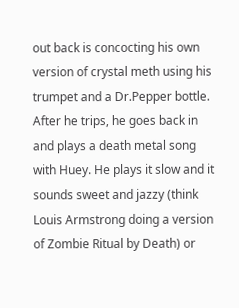out back is concocting his own version of crystal meth using his trumpet and a Dr.Pepper bottle. After he trips, he goes back in and plays a death metal song with Huey. He plays it slow and it sounds sweet and jazzy (think Louis Armstrong doing a version of Zombie Ritual by Death) or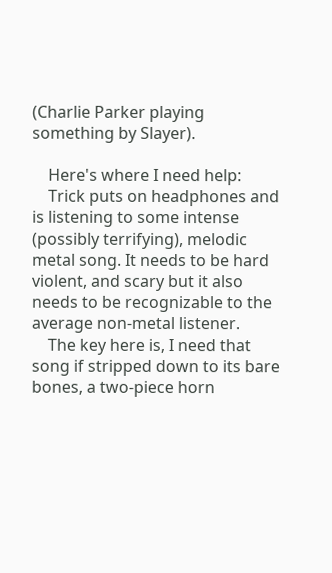(Charlie Parker playing something by Slayer).

    Here's where I need help:
    Trick puts on headphones and is listening to some intense (possibly terrifying), melodic metal song. It needs to be hard violent, and scary but it also needs to be recognizable to the average non-metal listener.
    The key here is, I need that song if stripped down to its bare bones, a two-piece horn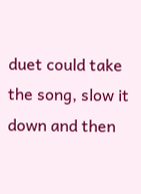duet could take the song, slow it down and then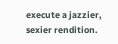execute a jazzier, sexier rendition.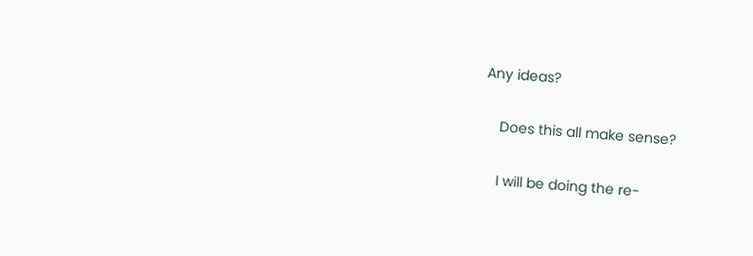Any ideas?

    Does this all make sense?

    I will be doing the re-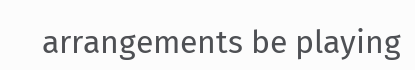arrangements be playing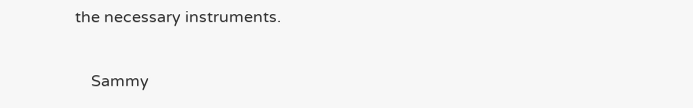the necessary instruments.

    Sammy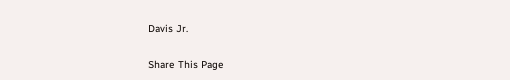Davis Jr.

Share This Page